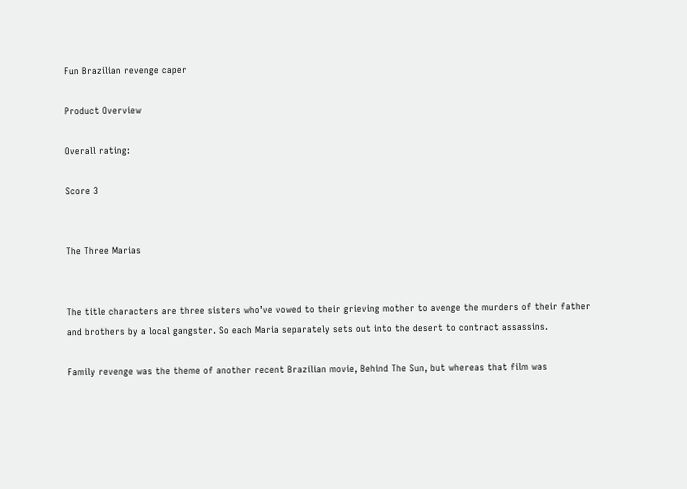Fun Brazilian revenge caper

Product Overview

Overall rating:

Score 3


The Three Marias


The title characters are three sisters who’ve vowed to their grieving mother to avenge the murders of their father and brothers by a local gangster. So each Maria separately sets out into the desert to contract assassins.

Family revenge was the theme of another recent Brazilian movie, Behind The Sun, but whereas that film was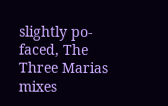slightly po-faced, The Three Marias mixes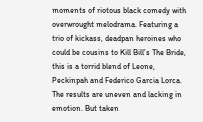moments of riotous black comedy with overwrought melodrama. Featuring a trio of kickass, deadpan heroines who could be cousins to Kill Bill’s The Bride, this is a torrid blend of Leone, Peckinpah and Federico Garcia Lorca. The results are uneven and lacking in emotion. But taken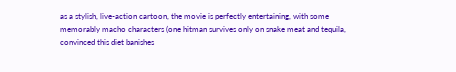as a stylish, live-action cartoon, the movie is perfectly entertaining, with some memorably macho characters (one hitman survives only on snake meat and tequila, convinced this diet banishes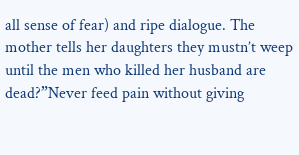all sense of fear) and ripe dialogue. The mother tells her daughters they mustn’t weep until the men who killed her husband are dead?”Never feed pain without giving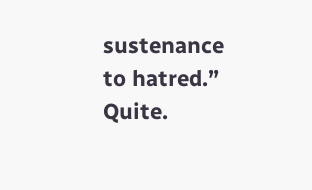sustenance to hatred.” Quite.